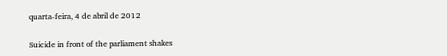quarta-feira, 4 de abril de 2012

Suicide in front of the parliament shakes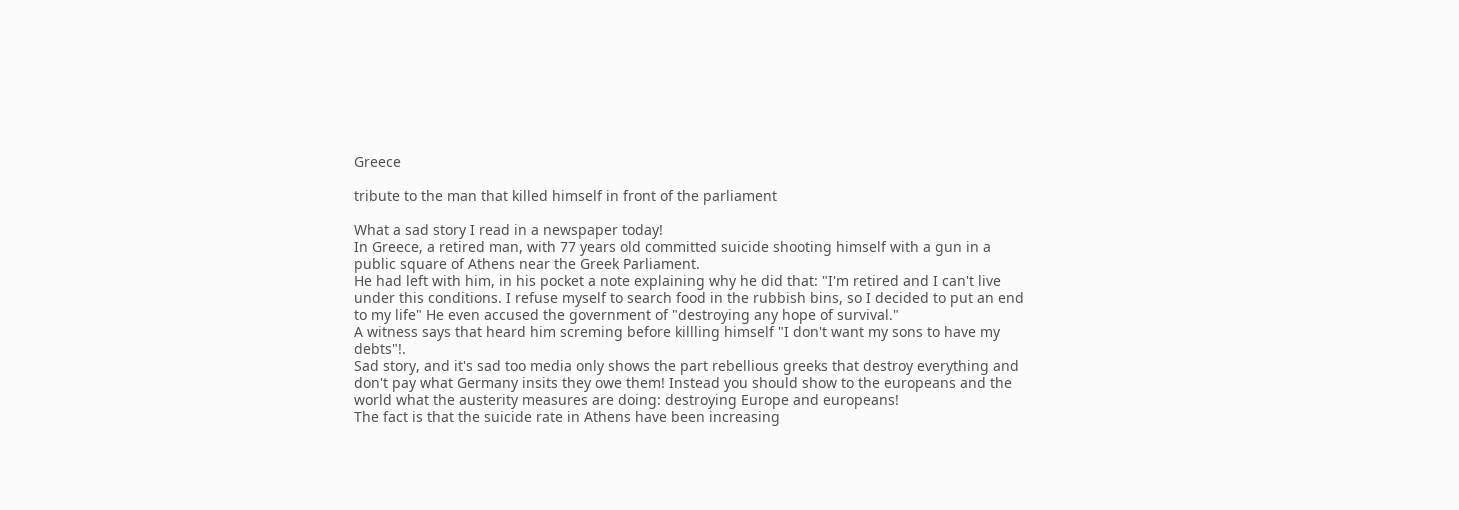Greece

tribute to the man that killed himself in front of the parliament

What a sad story I read in a newspaper today!
In Greece, a retired man, with 77 years old committed suicide shooting himself with a gun in a public square of Athens near the Greek Parliament.
He had left with him, in his pocket a note explaining why he did that: "I'm retired and I can't live under this conditions. I refuse myself to search food in the rubbish bins, so I decided to put an end to my life" He even accused the government of "destroying any hope of survival."
A witness says that heard him screming before killling himself "I don't want my sons to have my debts"!.
Sad story, and it's sad too media only shows the part rebellious greeks that destroy everything and don't pay what Germany insits they owe them! Instead you should show to the europeans and the world what the austerity measures are doing: destroying Europe and europeans!
The fact is that the suicide rate in Athens have been increasing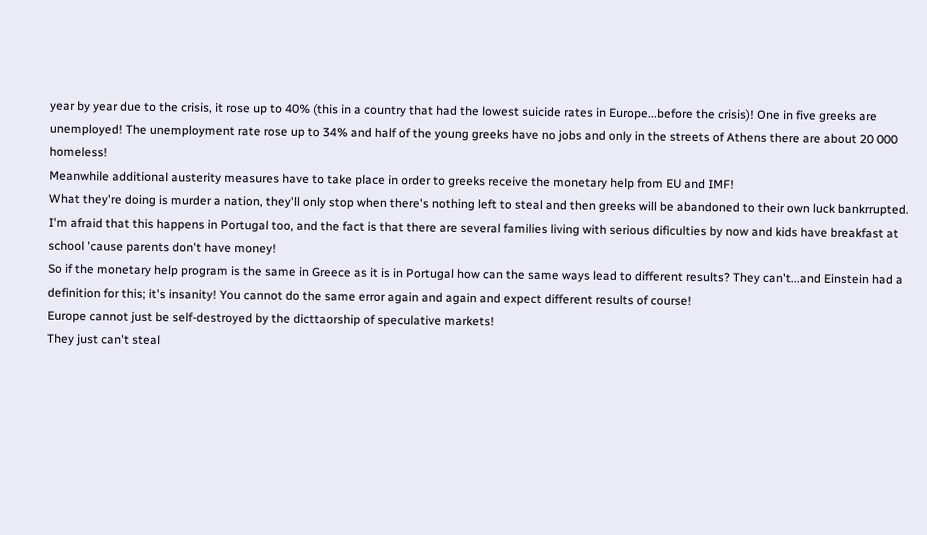year by year due to the crisis, it rose up to 40% (this in a country that had the lowest suicide rates in Europe...before the crisis)! One in five greeks are unemployed! The unemployment rate rose up to 34% and half of the young greeks have no jobs and only in the streets of Athens there are about 20 000 homeless!
Meanwhile additional austerity measures have to take place in order to greeks receive the monetary help from EU and IMF!
What they're doing is murder a nation, they'll only stop when there's nothing left to steal and then greeks will be abandoned to their own luck bankrrupted.
I'm afraid that this happens in Portugal too, and the fact is that there are several families living with serious dificulties by now and kids have breakfast at school 'cause parents don't have money!
So if the monetary help program is the same in Greece as it is in Portugal how can the same ways lead to different results? They can't...and Einstein had a definition for this; it's insanity! You cannot do the same error again and again and expect different results of course!
Europe cannot just be self-destroyed by the dicttaorship of speculative markets!
They just can't steal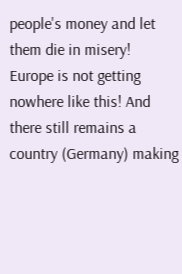people's money and let them die in misery!
Europe is not getting nowhere like this! And there still remains a country (Germany) making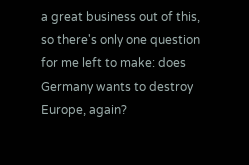a great business out of this, so there's only one question for me left to make: does Germany wants to destroy Europe, again?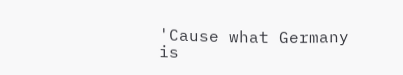'Cause what Germany is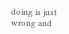doing is just wrong and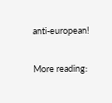anti-european!

More reading: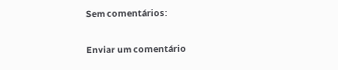Sem comentários:

Enviar um comentário